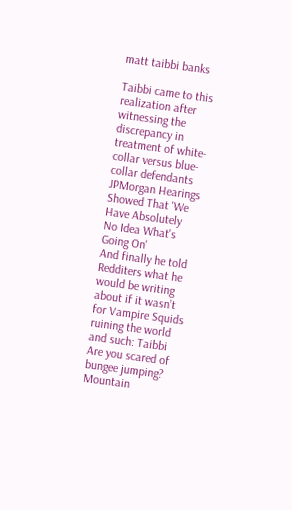matt taibbi banks

Taibbi came to this realization after witnessing the discrepancy in treatment of white-collar versus blue-collar defendants
JPMorgan Hearings Showed That 'We Have Absolutely No Idea What's Going On'
And finally he told Redditers what he would be writing about if it wasn’t for Vampire Squids ruining the world and such: Taibbi
Are you scared of bungee jumping? Mountain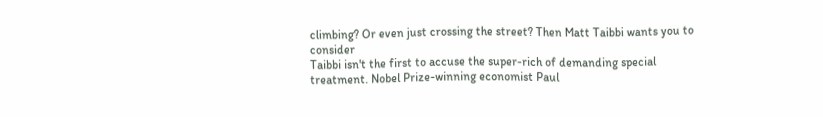climbing? Or even just crossing the street? Then Matt Taibbi wants you to consider
Taibbi isn't the first to accuse the super-rich of demanding special treatment. Nobel Prize-winning economist Paul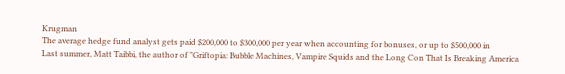Krugman
The average hedge fund analyst gets paid $200,000 to $300,000 per year when accounting for bonuses, or up to $500,000 in
Last summer, Matt Taibbi, the author of "Griftopia: Bubble Machines, Vampire Squids and the Long Con That Is Breaking America